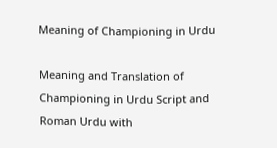Meaning of Championing in Urdu

Meaning and Translation of Championing in Urdu Script and Roman Urdu with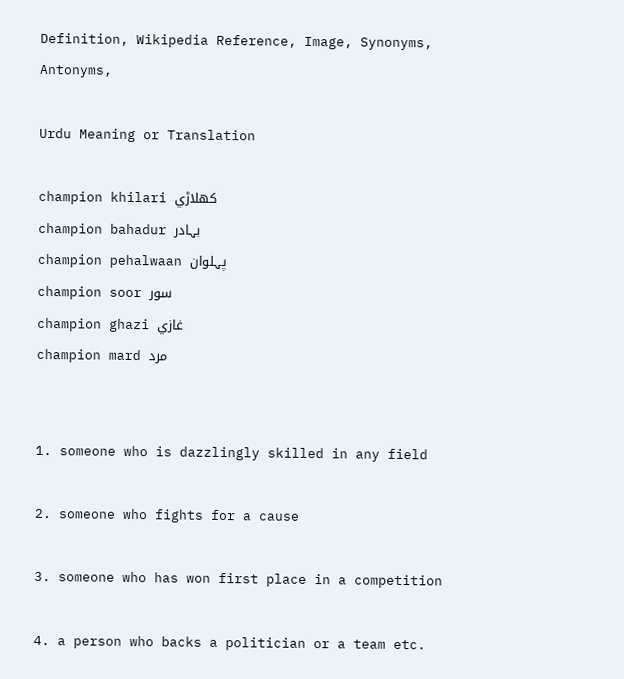Definition, Wikipedia Reference, Image, Synonyms, Antonyms,

Urdu Meaning or Translation

champion khilari کھلاڑي
champion bahadur بہادر
champion pehalwaan پہلوان
champion soor سور
champion ghazi غازي
champion mard مرد


1. someone who is dazzlingly skilled in any field

2. someone who fights for a cause

3. someone who has won first place in a competition

4. a person who backs a politician or a team etc.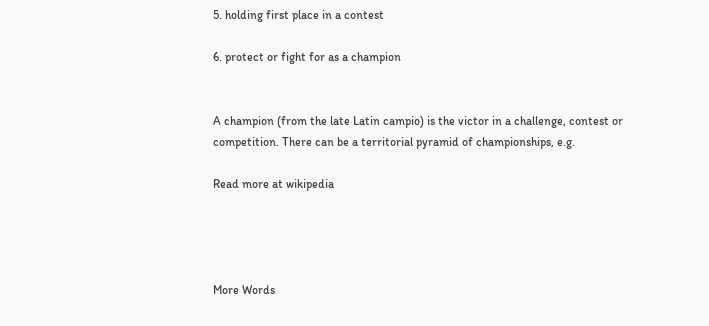5. holding first place in a contest

6. protect or fight for as a champion


A champion (from the late Latin campio) is the victor in a challenge, contest or competition. There can be a territorial pyramid of championships, e.g.

Read more at wikipedia




More Words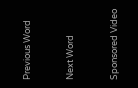Previous Word


Next Word


Sponsored Video